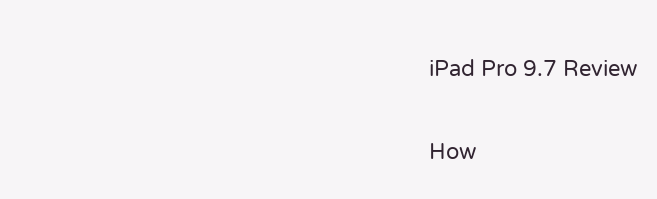iPad Pro 9.7 Review

How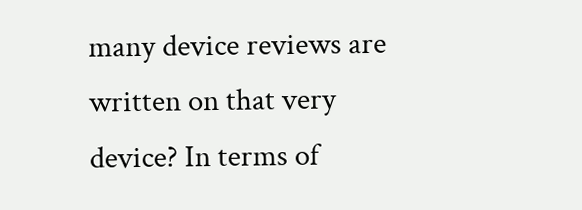many device reviews are written on that very device? In terms of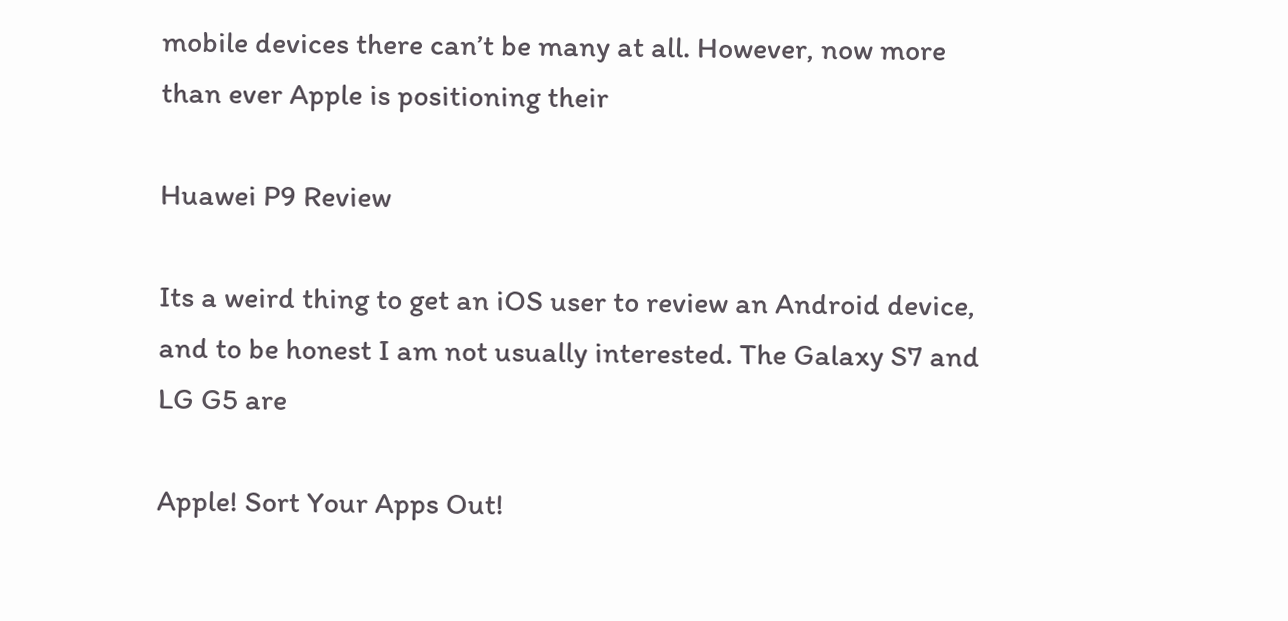mobile devices there can’t be many at all. However, now more than ever Apple is positioning their

Huawei P9 Review

Its a weird thing to get an iOS user to review an Android device, and to be honest I am not usually interested. The Galaxy S7 and LG G5 are

Apple! Sort Your Apps Out!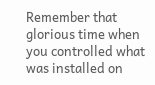Remember that glorious time when you controlled what was installed on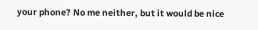your phone? No me neither, but it would be nice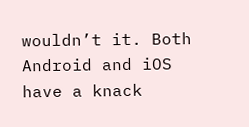wouldn’t it. Both Android and iOS have a knack